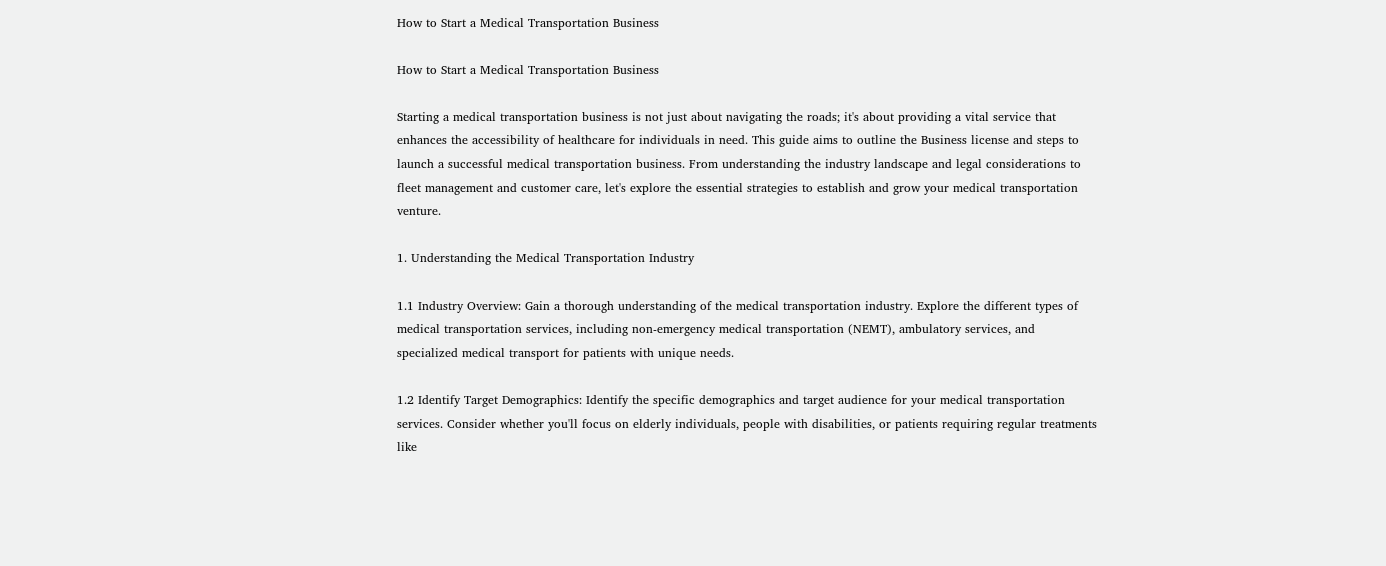How to Start a Medical Transportation Business

How to Start a Medical Transportation Business

Starting a medical transportation business is not just about navigating the roads; it's about providing a vital service that enhances the accessibility of healthcare for individuals in need. This guide aims to outline the Business license and steps to launch a successful medical transportation business. From understanding the industry landscape and legal considerations to fleet management and customer care, let's explore the essential strategies to establish and grow your medical transportation venture.

1. Understanding the Medical Transportation Industry

1.1 Industry Overview: Gain a thorough understanding of the medical transportation industry. Explore the different types of medical transportation services, including non-emergency medical transportation (NEMT), ambulatory services, and specialized medical transport for patients with unique needs.

1.2 Identify Target Demographics: Identify the specific demographics and target audience for your medical transportation services. Consider whether you'll focus on elderly individuals, people with disabilities, or patients requiring regular treatments like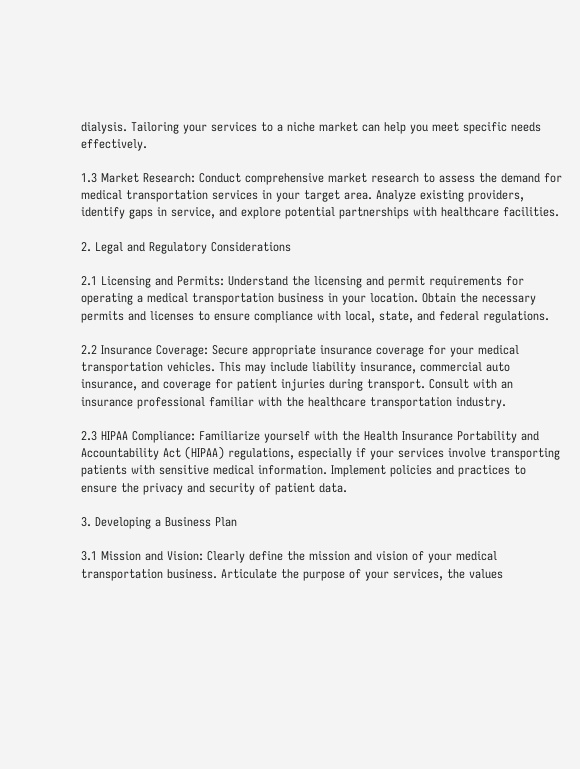dialysis. Tailoring your services to a niche market can help you meet specific needs effectively.

1.3 Market Research: Conduct comprehensive market research to assess the demand for medical transportation services in your target area. Analyze existing providers, identify gaps in service, and explore potential partnerships with healthcare facilities.

2. Legal and Regulatory Considerations

2.1 Licensing and Permits: Understand the licensing and permit requirements for operating a medical transportation business in your location. Obtain the necessary permits and licenses to ensure compliance with local, state, and federal regulations.

2.2 Insurance Coverage: Secure appropriate insurance coverage for your medical transportation vehicles. This may include liability insurance, commercial auto insurance, and coverage for patient injuries during transport. Consult with an insurance professional familiar with the healthcare transportation industry.

2.3 HIPAA Compliance: Familiarize yourself with the Health Insurance Portability and Accountability Act (HIPAA) regulations, especially if your services involve transporting patients with sensitive medical information. Implement policies and practices to ensure the privacy and security of patient data.

3. Developing a Business Plan

3.1 Mission and Vision: Clearly define the mission and vision of your medical transportation business. Articulate the purpose of your services, the values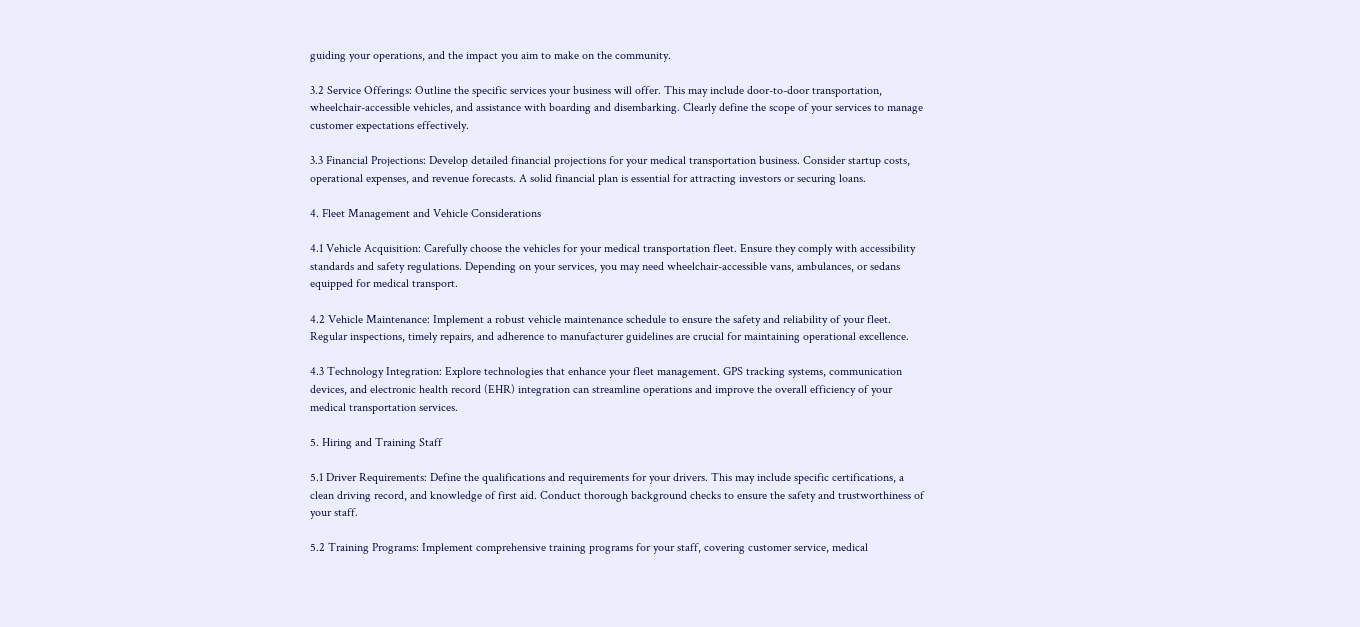guiding your operations, and the impact you aim to make on the community.

3.2 Service Offerings: Outline the specific services your business will offer. This may include door-to-door transportation, wheelchair-accessible vehicles, and assistance with boarding and disembarking. Clearly define the scope of your services to manage customer expectations effectively.

3.3 Financial Projections: Develop detailed financial projections for your medical transportation business. Consider startup costs, operational expenses, and revenue forecasts. A solid financial plan is essential for attracting investors or securing loans.

4. Fleet Management and Vehicle Considerations

4.1 Vehicle Acquisition: Carefully choose the vehicles for your medical transportation fleet. Ensure they comply with accessibility standards and safety regulations. Depending on your services, you may need wheelchair-accessible vans, ambulances, or sedans equipped for medical transport.

4.2 Vehicle Maintenance: Implement a robust vehicle maintenance schedule to ensure the safety and reliability of your fleet. Regular inspections, timely repairs, and adherence to manufacturer guidelines are crucial for maintaining operational excellence.

4.3 Technology Integration: Explore technologies that enhance your fleet management. GPS tracking systems, communication devices, and electronic health record (EHR) integration can streamline operations and improve the overall efficiency of your medical transportation services.

5. Hiring and Training Staff

5.1 Driver Requirements: Define the qualifications and requirements for your drivers. This may include specific certifications, a clean driving record, and knowledge of first aid. Conduct thorough background checks to ensure the safety and trustworthiness of your staff.

5.2 Training Programs: Implement comprehensive training programs for your staff, covering customer service, medical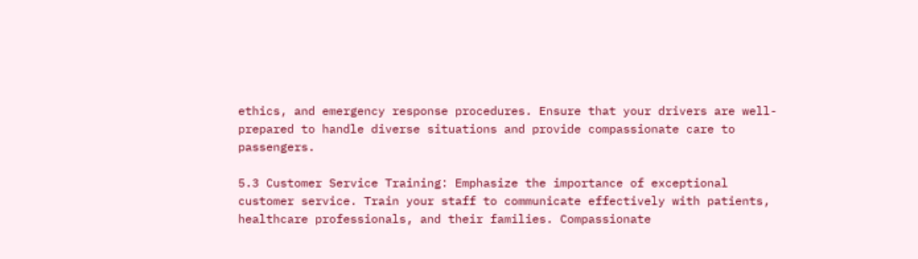ethics, and emergency response procedures. Ensure that your drivers are well-prepared to handle diverse situations and provide compassionate care to passengers.

5.3 Customer Service Training: Emphasize the importance of exceptional customer service. Train your staff to communicate effectively with patients, healthcare professionals, and their families. Compassionate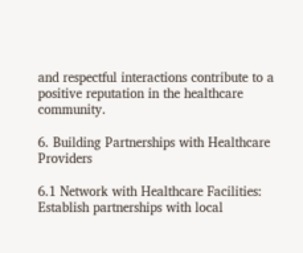and respectful interactions contribute to a positive reputation in the healthcare community.

6. Building Partnerships with Healthcare Providers

6.1 Network with Healthcare Facilities: Establish partnerships with local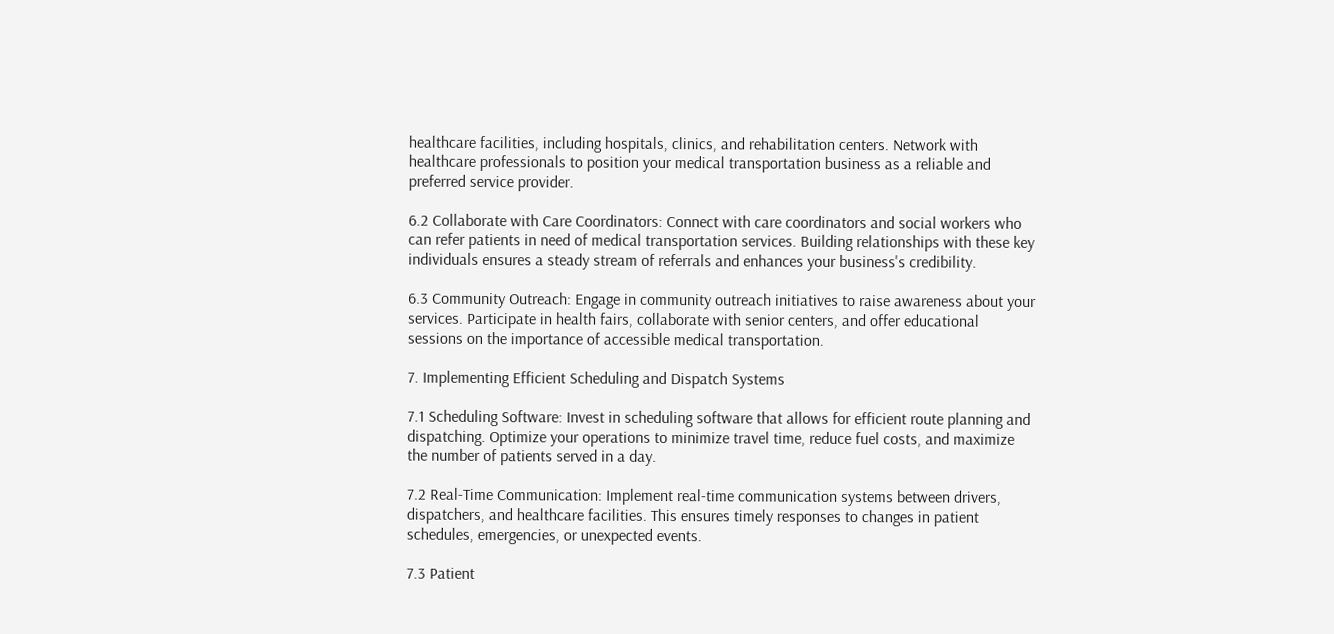healthcare facilities, including hospitals, clinics, and rehabilitation centers. Network with healthcare professionals to position your medical transportation business as a reliable and preferred service provider.

6.2 Collaborate with Care Coordinators: Connect with care coordinators and social workers who can refer patients in need of medical transportation services. Building relationships with these key individuals ensures a steady stream of referrals and enhances your business's credibility.

6.3 Community Outreach: Engage in community outreach initiatives to raise awareness about your services. Participate in health fairs, collaborate with senior centers, and offer educational sessions on the importance of accessible medical transportation.

7. Implementing Efficient Scheduling and Dispatch Systems

7.1 Scheduling Software: Invest in scheduling software that allows for efficient route planning and dispatching. Optimize your operations to minimize travel time, reduce fuel costs, and maximize the number of patients served in a day.

7.2 Real-Time Communication: Implement real-time communication systems between drivers, dispatchers, and healthcare facilities. This ensures timely responses to changes in patient schedules, emergencies, or unexpected events.

7.3 Patient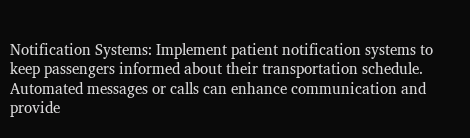Notification Systems: Implement patient notification systems to keep passengers informed about their transportation schedule. Automated messages or calls can enhance communication and provide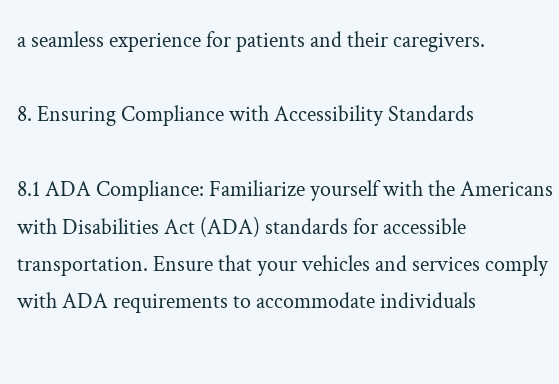a seamless experience for patients and their caregivers.

8. Ensuring Compliance with Accessibility Standards

8.1 ADA Compliance: Familiarize yourself with the Americans with Disabilities Act (ADA) standards for accessible transportation. Ensure that your vehicles and services comply with ADA requirements to accommodate individuals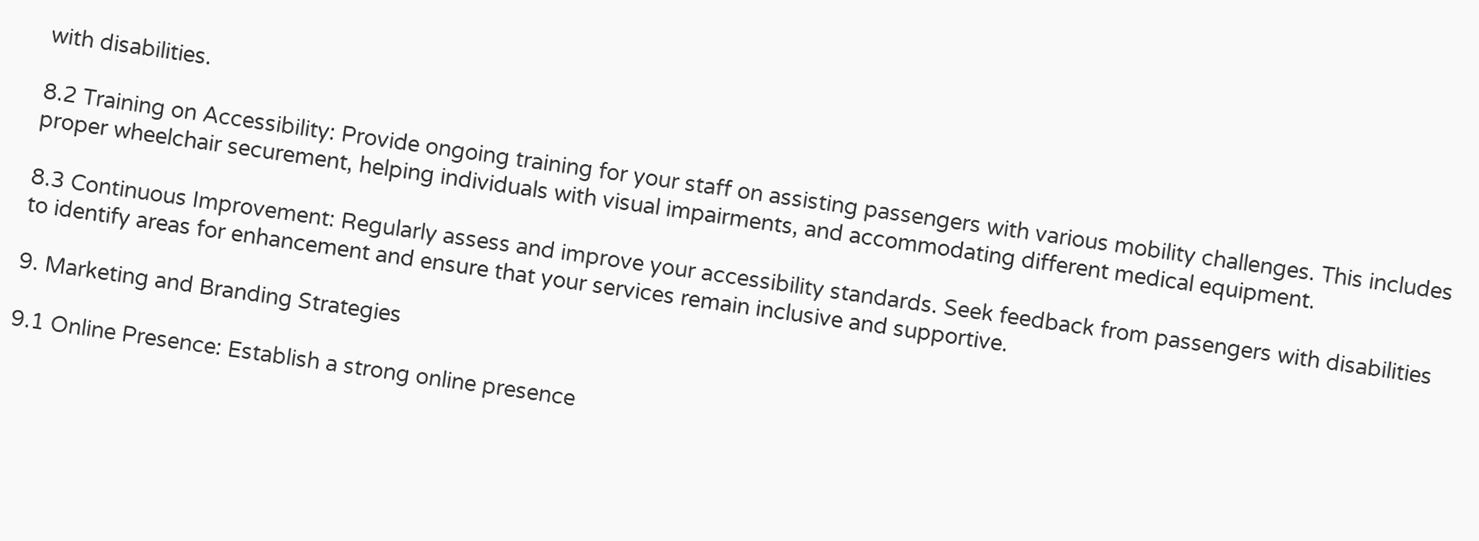with disabilities.

8.2 Training on Accessibility: Provide ongoing training for your staff on assisting passengers with various mobility challenges. This includes proper wheelchair securement, helping individuals with visual impairments, and accommodating different medical equipment.

8.3 Continuous Improvement: Regularly assess and improve your accessibility standards. Seek feedback from passengers with disabilities to identify areas for enhancement and ensure that your services remain inclusive and supportive.

9. Marketing and Branding Strategies

9.1 Online Presence: Establish a strong online presence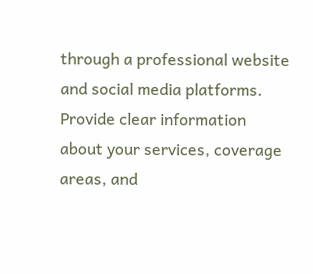through a professional website and social media platforms. Provide clear information about your services, coverage areas, and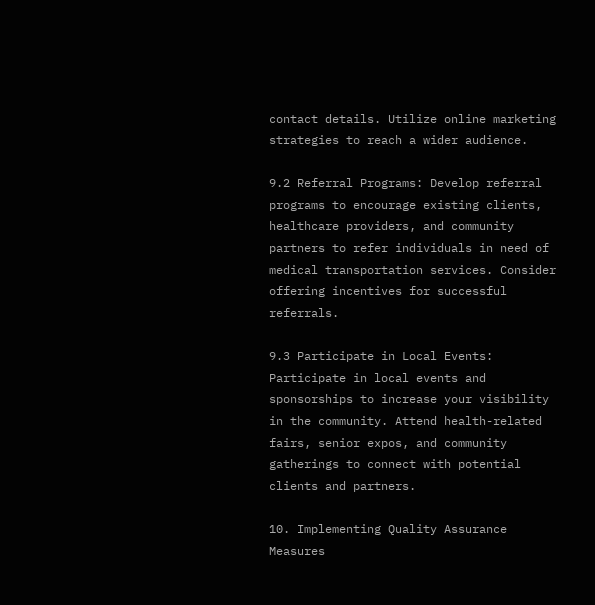contact details. Utilize online marketing strategies to reach a wider audience.

9.2 Referral Programs: Develop referral programs to encourage existing clients, healthcare providers, and community partners to refer individuals in need of medical transportation services. Consider offering incentives for successful referrals.

9.3 Participate in Local Events: Participate in local events and sponsorships to increase your visibility in the community. Attend health-related fairs, senior expos, and community gatherings to connect with potential clients and partners.

10. Implementing Quality Assurance Measures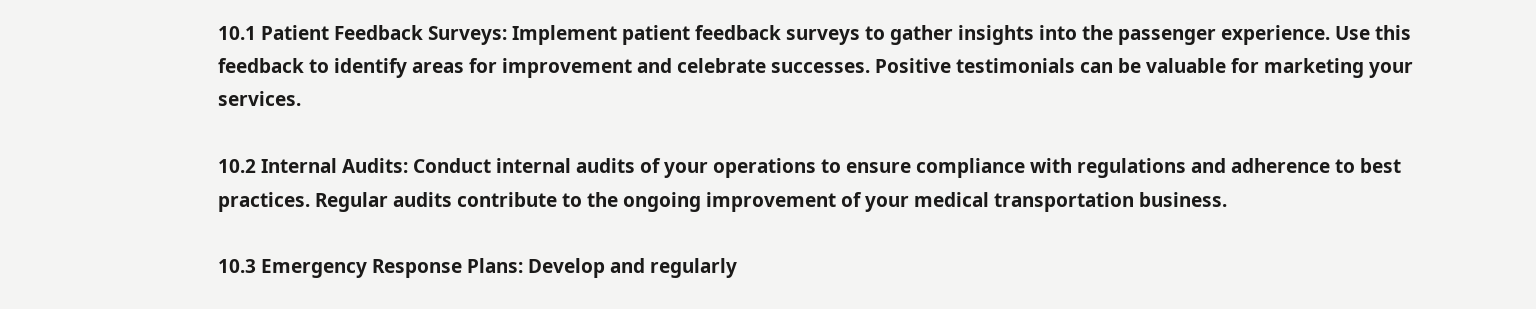10.1 Patient Feedback Surveys: Implement patient feedback surveys to gather insights into the passenger experience. Use this feedback to identify areas for improvement and celebrate successes. Positive testimonials can be valuable for marketing your services.

10.2 Internal Audits: Conduct internal audits of your operations to ensure compliance with regulations and adherence to best practices. Regular audits contribute to the ongoing improvement of your medical transportation business.

10.3 Emergency Response Plans: Develop and regularly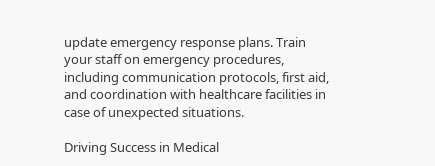update emergency response plans. Train your staff on emergency procedures, including communication protocols, first aid, and coordination with healthcare facilities in case of unexpected situations.

Driving Success in Medical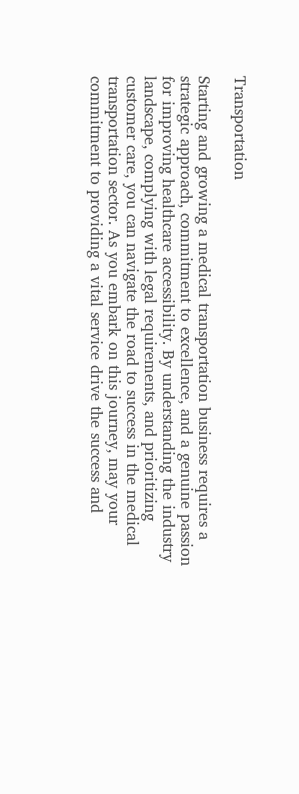Transportation

Starting and growing a medical transportation business requires a strategic approach, commitment to excellence, and a genuine passion for improving healthcare accessibility. By understanding the industry landscape, complying with legal requirements, and prioritizing customer care, you can navigate the road to success in the medical transportation sector. As you embark on this journey, may your commitment to providing a vital service drive the success and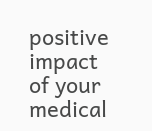positive impact of your medical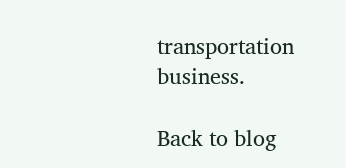transportation business.

Back to blog